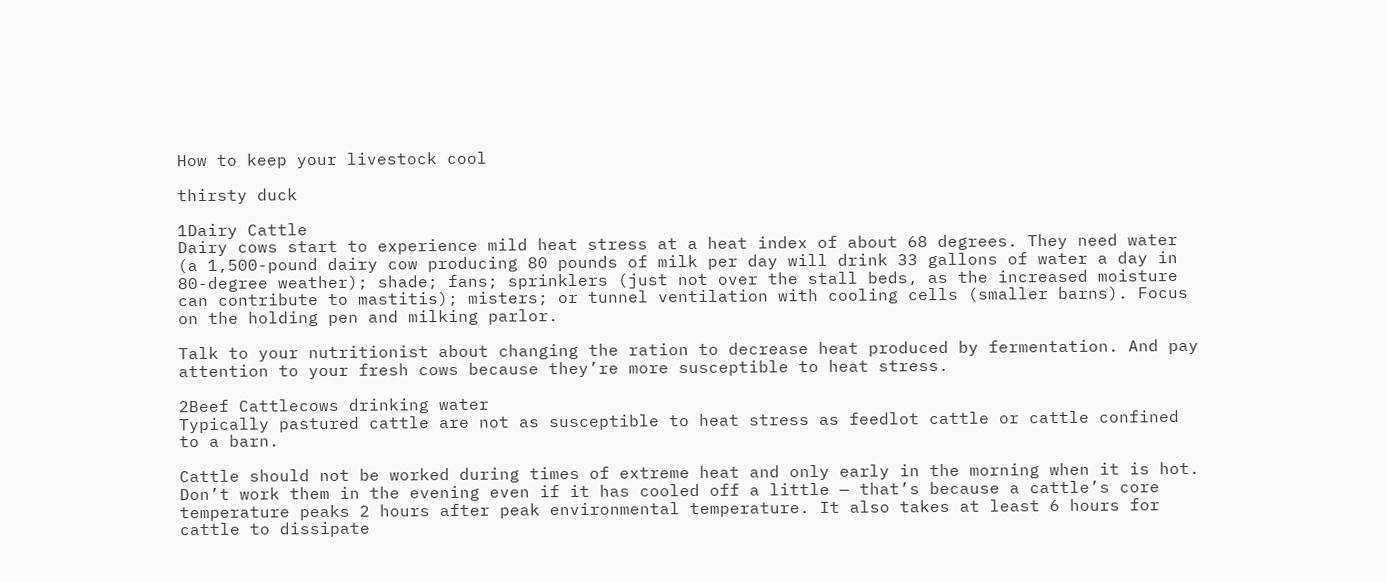How to keep your livestock cool

thirsty duck

1Dairy Cattle
Dairy cows start to experience mild heat stress at a heat index of about 68 degrees. They need water (a 1,500-pound dairy cow producing 80 pounds of milk per day will drink 33 gallons of water a day in 80-degree weather); shade; fans; sprinklers (just not over the stall beds, as the increased moisture can contribute to mastitis); misters; or tunnel ventilation with cooling cells (smaller barns). Focus on the holding pen and milking parlor.

Talk to your nutritionist about changing the ration to decrease heat produced by fermentation. And pay attention to your fresh cows because they’re more susceptible to heat stress.

2Beef Cattlecows drinking water
Typically pastured cattle are not as susceptible to heat stress as feedlot cattle or cattle confined to a barn.

Cattle should not be worked during times of extreme heat and only early in the morning when it is hot. Don’t work them in the evening even if it has cooled off a little — that’s because a cattle’s core temperature peaks 2 hours after peak environmental temperature. It also takes at least 6 hours for cattle to dissipate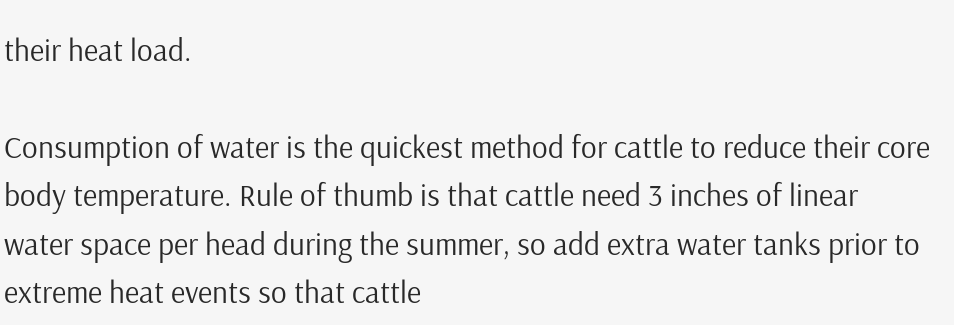their heat load.

Consumption of water is the quickest method for cattle to reduce their core body temperature. Rule of thumb is that cattle need 3 inches of linear water space per head during the summer, so add extra water tanks prior to extreme heat events so that cattle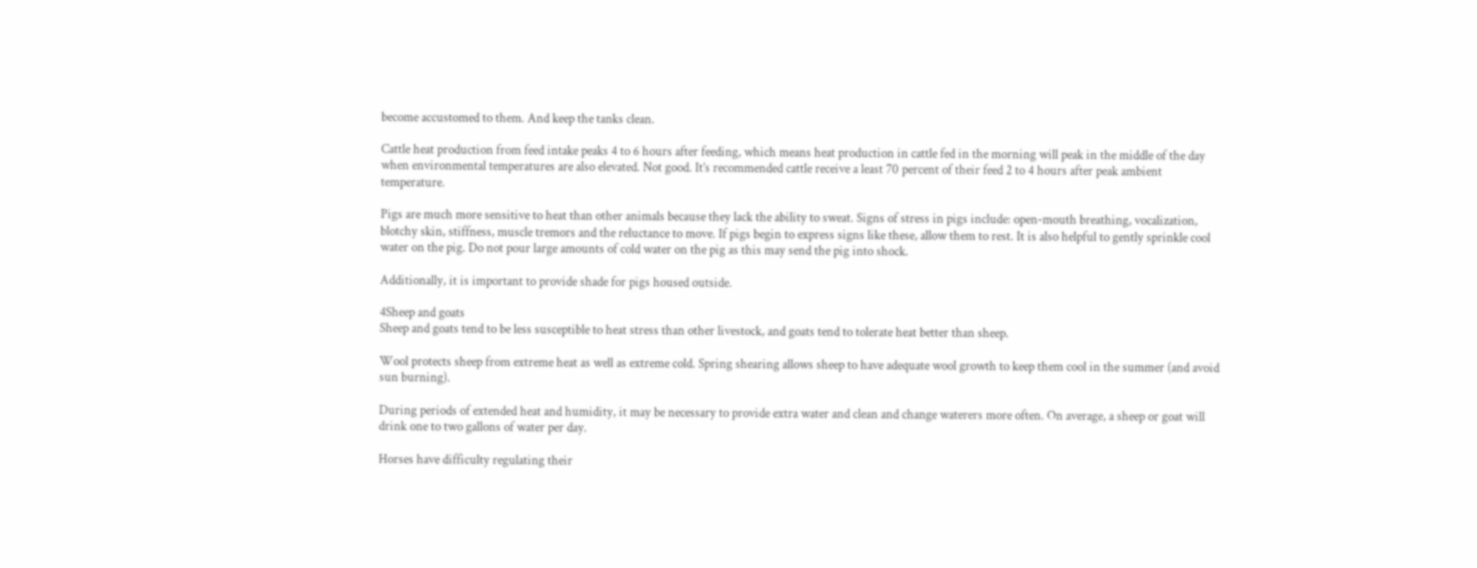become accustomed to them. And keep the tanks clean.

Cattle heat production from feed intake peaks 4 to 6 hours after feeding, which means heat production in cattle fed in the morning will peak in the middle of the day when environmental temperatures are also elevated. Not good. It’s recommended cattle receive a least 70 percent of their feed 2 to 4 hours after peak ambient temperature.

Pigs are much more sensitive to heat than other animals because they lack the ability to sweat. Signs of stress in pigs include: open-mouth breathing, vocalization, blotchy skin, stiffness, muscle tremors and the reluctance to move. If pigs begin to express signs like these, allow them to rest. It is also helpful to gently sprinkle cool water on the pig. Do not pour large amounts of cold water on the pig as this may send the pig into shock.

Additionally, it is important to provide shade for pigs housed outside.

4Sheep and goats
Sheep and goats tend to be less susceptible to heat stress than other livestock, and goats tend to tolerate heat better than sheep.

Wool protects sheep from extreme heat as well as extreme cold. Spring shearing allows sheep to have adequate wool growth to keep them cool in the summer (and avoid sun burning).

During periods of extended heat and humidity, it may be necessary to provide extra water and clean and change waterers more often. On average, a sheep or goat will drink one to two gallons of water per day.

Horses have difficulty regulating their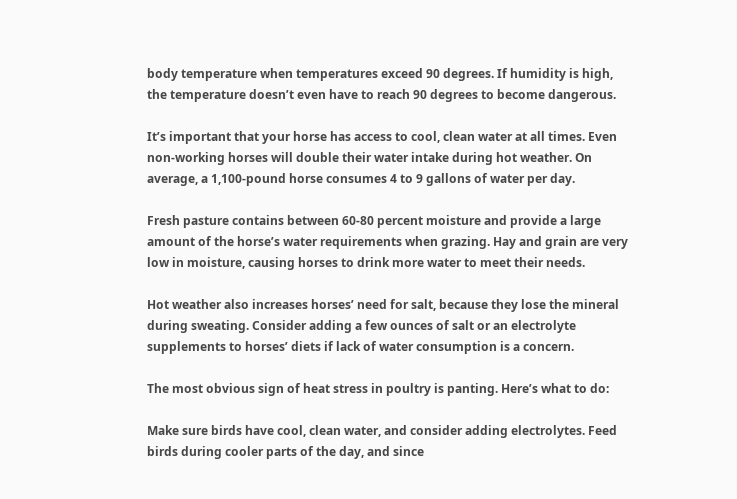body temperature when temperatures exceed 90 degrees. If humidity is high, the temperature doesn’t even have to reach 90 degrees to become dangerous.

It’s important that your horse has access to cool, clean water at all times. Even non-working horses will double their water intake during hot weather. On average, a 1,100-pound horse consumes 4 to 9 gallons of water per day.

Fresh pasture contains between 60-80 percent moisture and provide a large amount of the horse’s water requirements when grazing. Hay and grain are very low in moisture, causing horses to drink more water to meet their needs.

Hot weather also increases horses’ need for salt, because they lose the mineral during sweating. Consider adding a few ounces of salt or an electrolyte supplements to horses’ diets if lack of water consumption is a concern.

The most obvious sign of heat stress in poultry is panting. Here’s what to do:

Make sure birds have cool, clean water, and consider adding electrolytes. Feed birds during cooler parts of the day, and since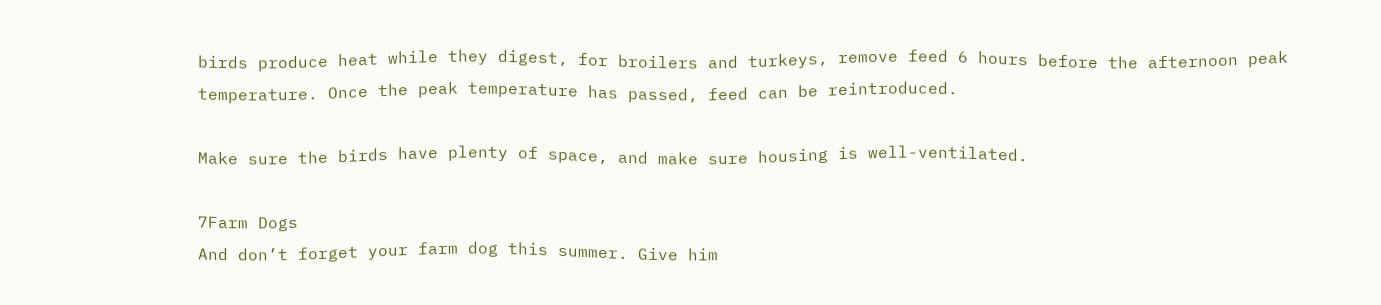birds produce heat while they digest, for broilers and turkeys, remove feed 6 hours before the afternoon peak temperature. Once the peak temperature has passed, feed can be reintroduced.

Make sure the birds have plenty of space, and make sure housing is well-ventilated.

7Farm Dogs
And don’t forget your farm dog this summer. Give him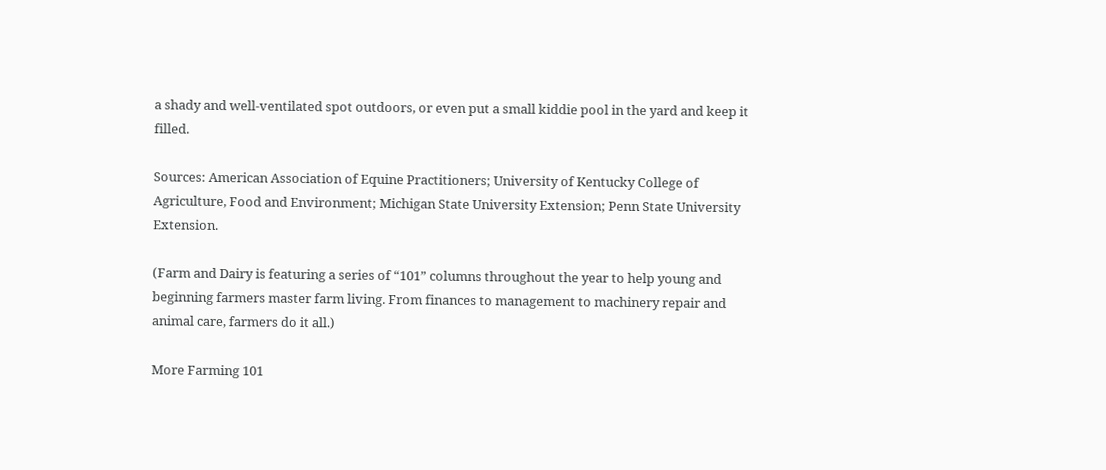a shady and well-ventilated spot outdoors, or even put a small kiddie pool in the yard and keep it filled.

Sources: American Association of Equine Practitioners; University of Kentucky College of Agriculture, Food and Environment; Michigan State University Extension; Penn State University Extension.

(Farm and Dairy is featuring a series of “101” columns throughout the year to help young and beginning farmers master farm living. From finances to management to machinery repair and animal care, farmers do it all.)

More Farming 101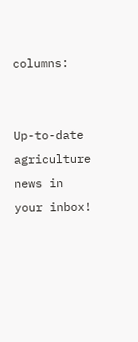columns:


Up-to-date agriculture news in your inbox!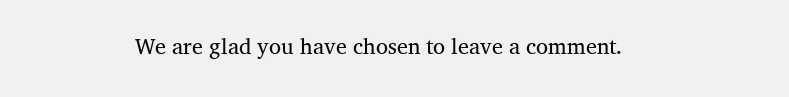We are glad you have chosen to leave a comment.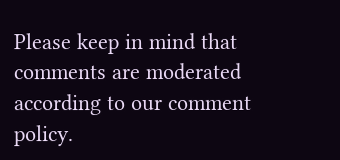Please keep in mind that comments are moderated according to our comment policy.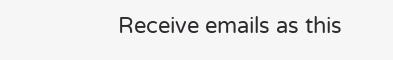Receive emails as this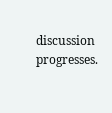discussion progresses.